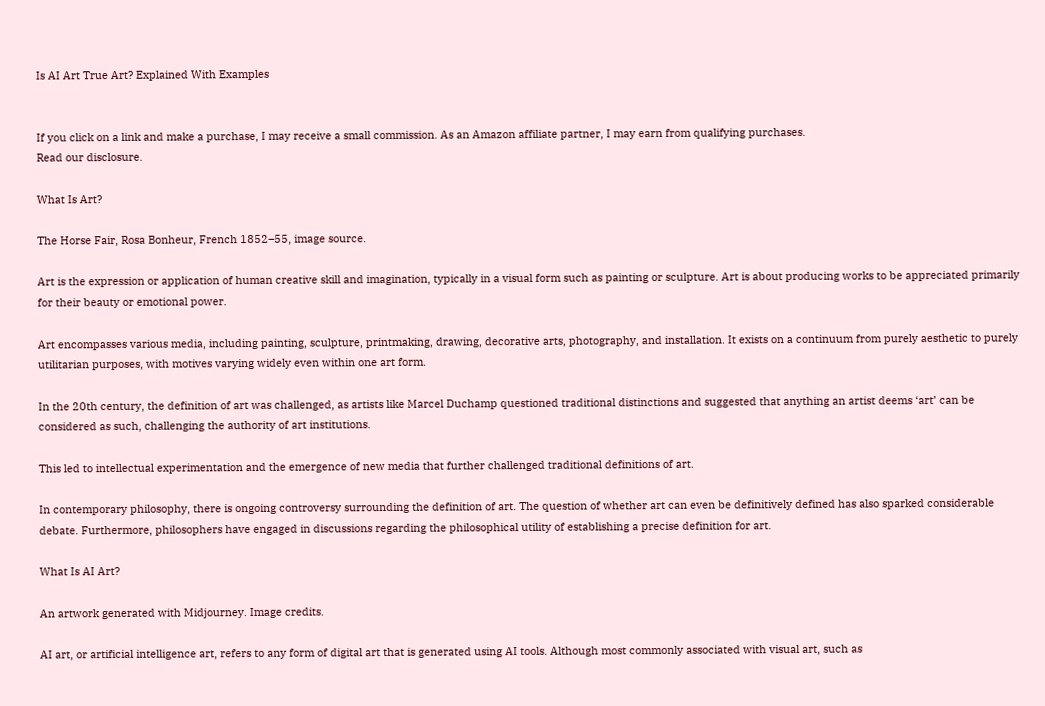Is AI Art True Art? Explained With Examples


If you click on a link and make a purchase, I may receive a small commission. As an Amazon affiliate partner, I may earn from qualifying purchases.
Read our disclosure.

What Is Art?

The Horse Fair, Rosa Bonheur, French 1852–55, image source.

Art is the expression or application of human creative skill and imagination, typically in a visual form such as painting or sculpture. Art is about producing works to be appreciated primarily for their beauty or emotional power.

Art encompasses various media, including painting, sculpture, printmaking, drawing, decorative arts, photography, and installation. It exists on a continuum from purely aesthetic to purely utilitarian purposes, with motives varying widely even within one art form.

In the 20th century, the definition of art was challenged, as artists like Marcel Duchamp questioned traditional distinctions and suggested that anything an artist deems ‘art’ can be considered as such, challenging the authority of art institutions.

This led to intellectual experimentation and the emergence of new media that further challenged traditional definitions of art.

In contemporary philosophy, there is ongoing controversy surrounding the definition of art. The question of whether art can even be definitively defined has also sparked considerable debate. Furthermore, philosophers have engaged in discussions regarding the philosophical utility of establishing a precise definition for art.

What Is AI Art?

An artwork generated with Midjourney. Image credits.

AI art, or artificial intelligence art, refers to any form of digital art that is generated using AI tools. Although most commonly associated with visual art, such as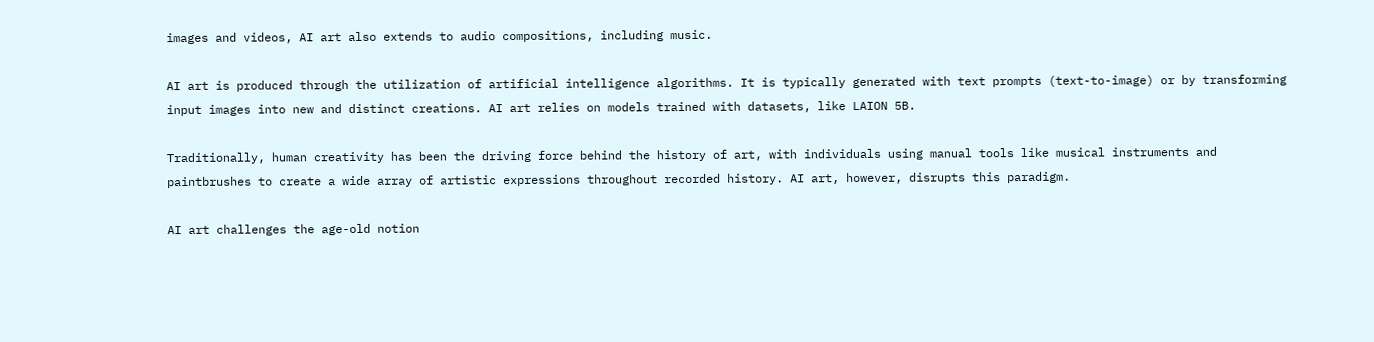images and videos, AI art also extends to audio compositions, including music.

AI art is produced through the utilization of artificial intelligence algorithms. It is typically generated with text prompts (text-to-image) or by transforming input images into new and distinct creations. AI art relies on models trained with datasets, like LAION 5B.

Traditionally, human creativity has been the driving force behind the history of art, with individuals using manual tools like musical instruments and paintbrushes to create a wide array of artistic expressions throughout recorded history. AI art, however, disrupts this paradigm.

AI art challenges the age-old notion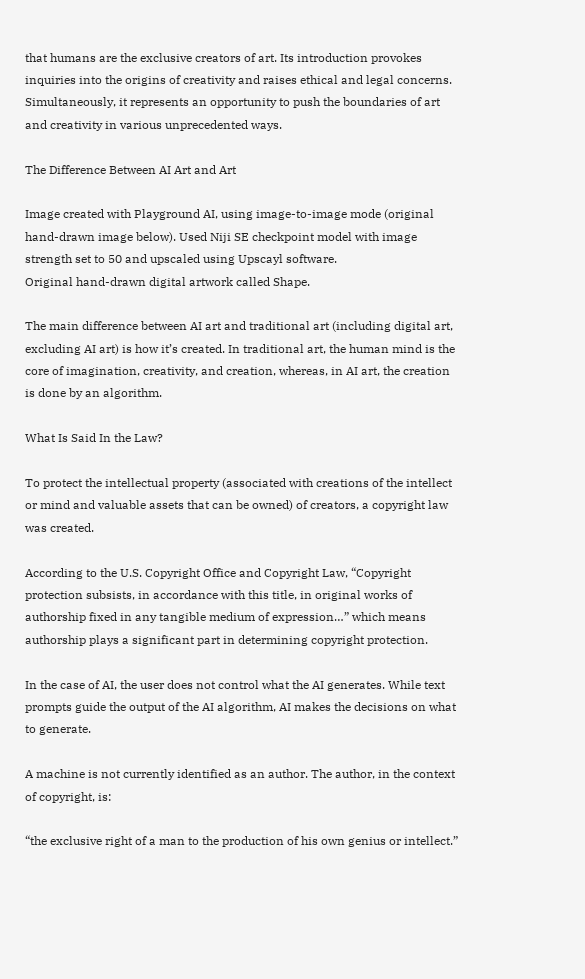that humans are the exclusive creators of art. Its introduction provokes inquiries into the origins of creativity and raises ethical and legal concerns. Simultaneously, it represents an opportunity to push the boundaries of art and creativity in various unprecedented ways.

The Difference Between AI Art and Art

Image created with Playground AI, using image-to-image mode (original hand-drawn image below). Used Niji SE checkpoint model with image strength set to 50 and upscaled using Upscayl software.
Original hand-drawn digital artwork called Shape.

The main difference between AI art and traditional art (including digital art, excluding AI art) is how it’s created. In traditional art, the human mind is the core of imagination, creativity, and creation, whereas, in AI art, the creation is done by an algorithm.

What Is Said In the Law?

To protect the intellectual property (associated with creations of the intellect or mind and valuable assets that can be owned) of creators, a copyright law was created.

According to the U.S. Copyright Office and Copyright Law, “Copyright protection subsists, in accordance with this title, in original works of authorship fixed in any tangible medium of expression…” which means authorship plays a significant part in determining copyright protection.

In the case of AI, the user does not control what the AI generates. While text prompts guide the output of the AI algorithm, AI makes the decisions on what to generate.

A machine is not currently identified as an author. The author, in the context of copyright, is:

“the exclusive right of a man to the production of his own genius or intellect.”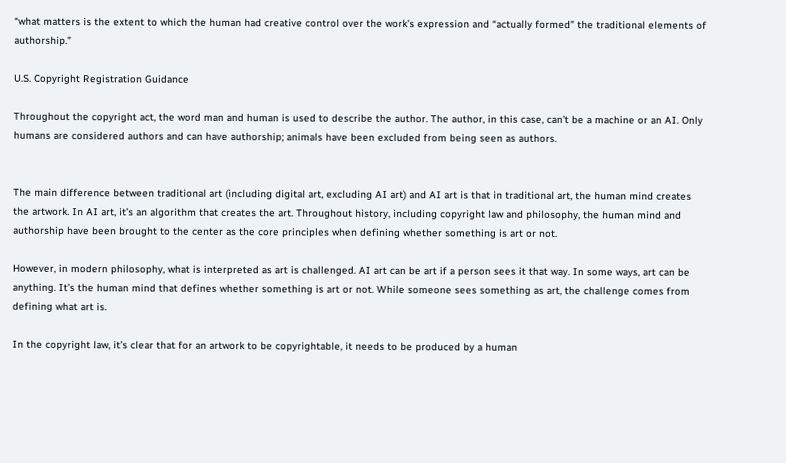“what matters is the extent to which the human had creative control over the work’s expression and “actually formed” the traditional elements of authorship.”

U.S. Copyright Registration Guidance

Throughout the copyright act, the word man and human is used to describe the author. The author, in this case, can’t be a machine or an AI. Only humans are considered authors and can have authorship; animals have been excluded from being seen as authors.


The main difference between traditional art (including digital art, excluding AI art) and AI art is that in traditional art, the human mind creates the artwork. In AI art, it’s an algorithm that creates the art. Throughout history, including copyright law and philosophy, the human mind and authorship have been brought to the center as the core principles when defining whether something is art or not.

However, in modern philosophy, what is interpreted as art is challenged. AI art can be art if a person sees it that way. In some ways, art can be anything. It’s the human mind that defines whether something is art or not. While someone sees something as art, the challenge comes from defining what art is.

In the copyright law, it’s clear that for an artwork to be copyrightable, it needs to be produced by a human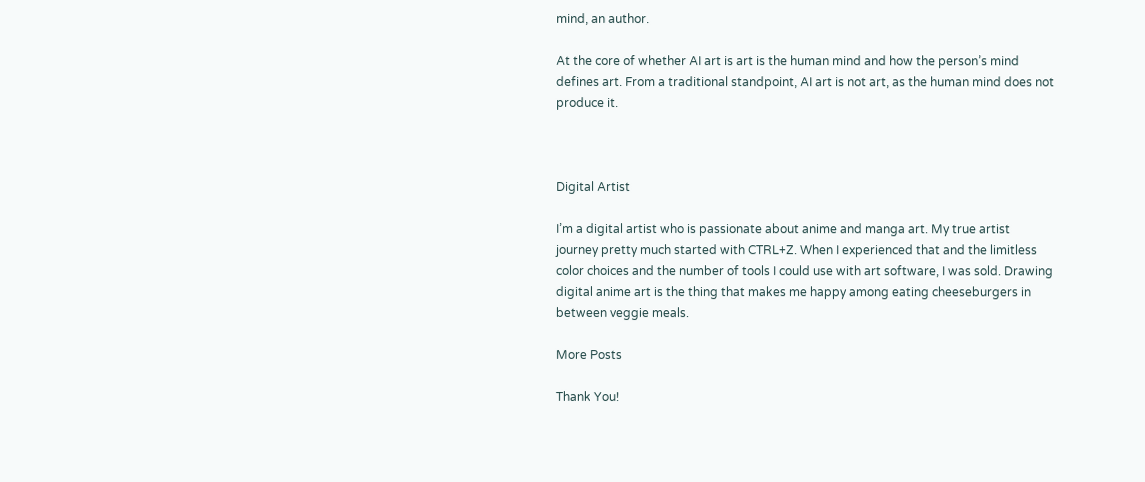mind, an author.

At the core of whether AI art is art is the human mind and how the person’s mind defines art. From a traditional standpoint, AI art is not art, as the human mind does not produce it.



Digital Artist

I’m a digital artist who is passionate about anime and manga art. My true artist journey pretty much started with CTRL+Z. When I experienced that and the limitless color choices and the number of tools I could use with art software, I was sold. Drawing digital anime art is the thing that makes me happy among eating cheeseburgers in between veggie meals.

More Posts

Thank You!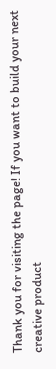Thank you for visiting the page! If you want to build your next creative product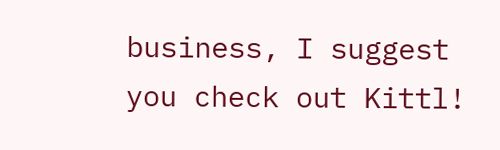business, I suggest you check out Kittl!